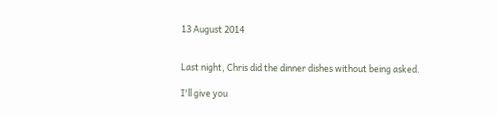13 August 2014


Last night, Chris did the dinner dishes without being asked.

I'll give you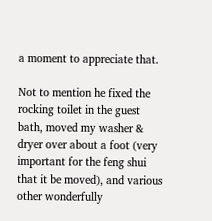a moment to appreciate that.

Not to mention he fixed the rocking toilet in the guest bath, moved my washer & dryer over about a foot (very important for the feng shui that it be moved), and various other wonderfully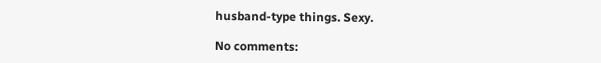husband-type things. Sexy.

No comments: